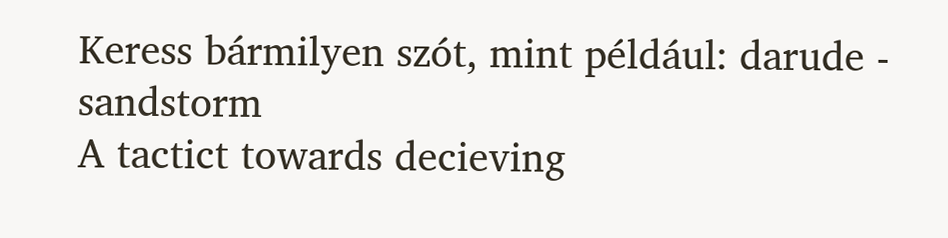Keress bármilyen szót, mint például: darude - sandstorm
A tactict towards decieving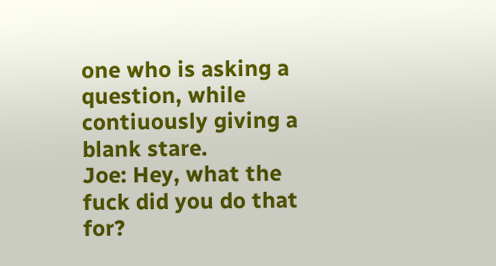one who is asking a question, while contiuously giving a blank stare.
Joe: Hey, what the fuck did you do that for?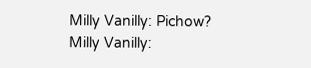Milly Vanilly: Pichow?
Milly Vanilly: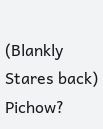(Blankly Stares back) Pichow?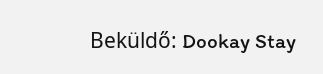Beküldő: Dookay Stay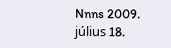Nnns 2009. július 18.